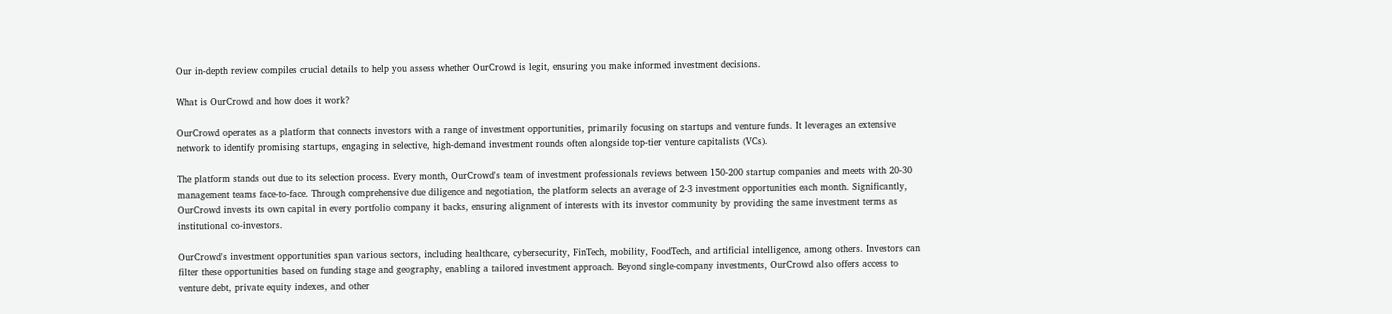Our in-depth review compiles crucial details to help you assess whether OurCrowd is legit, ensuring you make informed investment decisions.

What is OurCrowd and how does it work?

OurCrowd operates as a platform that connects investors with a range of investment opportunities, primarily focusing on startups and venture funds. It leverages an extensive network to identify promising startups, engaging in selective, high-demand investment rounds often alongside top-tier venture capitalists (VCs).

The platform stands out due to its selection process. Every month, OurCrowd's team of investment professionals reviews between 150-200 startup companies and meets with 20-30 management teams face-to-face. Through comprehensive due diligence and negotiation, the platform selects an average of 2-3 investment opportunities each month. Significantly, OurCrowd invests its own capital in every portfolio company it backs, ensuring alignment of interests with its investor community by providing the same investment terms as institutional co-investors.

OurCrowd's investment opportunities span various sectors, including healthcare, cybersecurity, FinTech, mobility, FoodTech, and artificial intelligence, among others. Investors can filter these opportunities based on funding stage and geography, enabling a tailored investment approach. Beyond single-company investments, OurCrowd also offers access to venture debt, private equity indexes, and other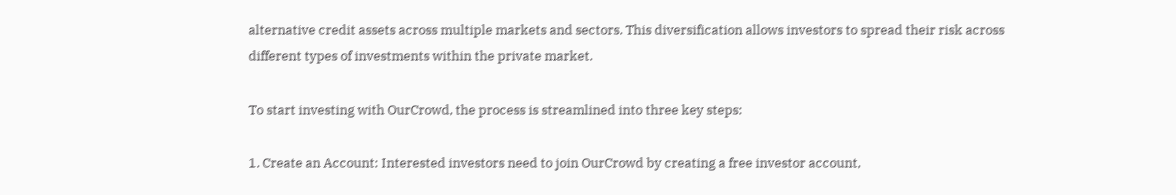alternative credit assets across multiple markets and sectors. This diversification allows investors to spread their risk across different types of investments within the private market.

To start investing with OurCrowd, the process is streamlined into three key steps:

1. Create an Account: Interested investors need to join OurCrowd by creating a free investor account,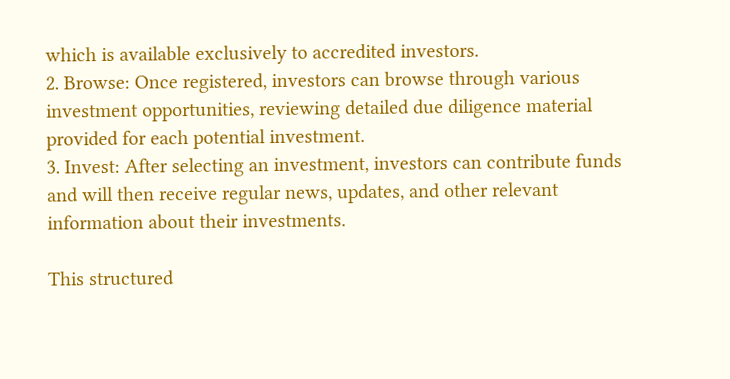which is available exclusively to accredited investors.
2. Browse: Once registered, investors can browse through various investment opportunities, reviewing detailed due diligence material provided for each potential investment.
3. Invest: After selecting an investment, investors can contribute funds and will then receive regular news, updates, and other relevant information about their investments.

This structured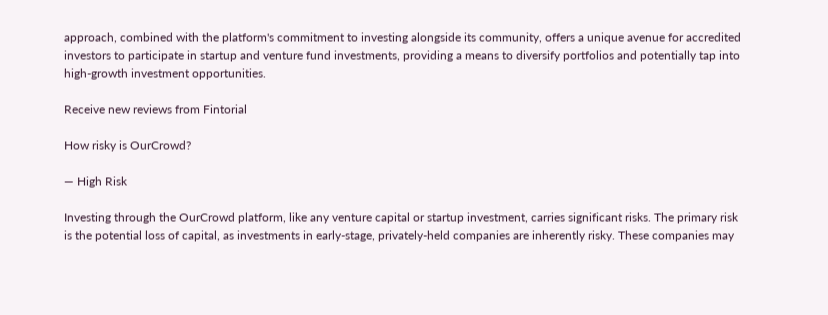approach, combined with the platform's commitment to investing alongside its community, offers a unique avenue for accredited investors to participate in startup and venture fund investments, providing a means to diversify portfolios and potentially tap into high-growth investment opportunities.

Receive new reviews from Fintorial

How risky is OurCrowd?

— High Risk

Investing through the OurCrowd platform, like any venture capital or startup investment, carries significant risks. The primary risk is the potential loss of capital, as investments in early-stage, privately-held companies are inherently risky. These companies may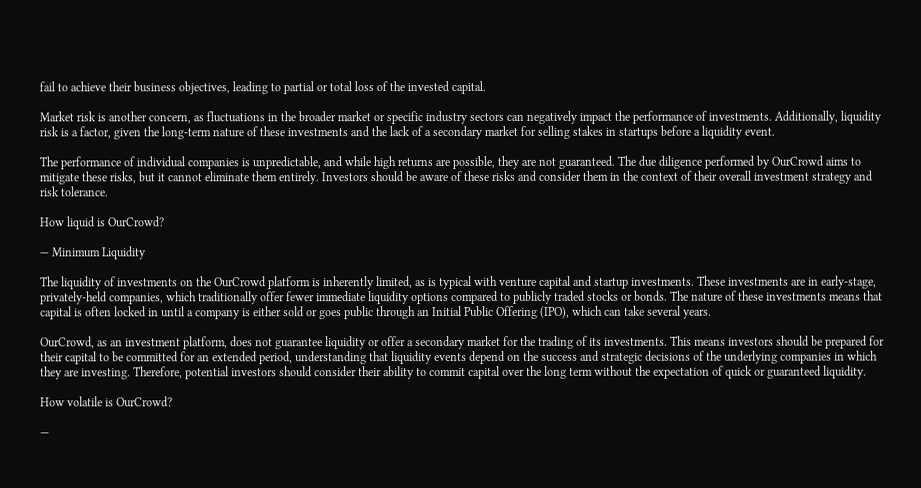fail to achieve their business objectives, leading to partial or total loss of the invested capital.

Market risk is another concern, as fluctuations in the broader market or specific industry sectors can negatively impact the performance of investments. Additionally, liquidity risk is a factor, given the long-term nature of these investments and the lack of a secondary market for selling stakes in startups before a liquidity event.

The performance of individual companies is unpredictable, and while high returns are possible, they are not guaranteed. The due diligence performed by OurCrowd aims to mitigate these risks, but it cannot eliminate them entirely. Investors should be aware of these risks and consider them in the context of their overall investment strategy and risk tolerance.

How liquid is OurCrowd?

— Minimum Liquidity

The liquidity of investments on the OurCrowd platform is inherently limited, as is typical with venture capital and startup investments. These investments are in early-stage, privately-held companies, which traditionally offer fewer immediate liquidity options compared to publicly traded stocks or bonds. The nature of these investments means that capital is often locked in until a company is either sold or goes public through an Initial Public Offering (IPO), which can take several years.

OurCrowd, as an investment platform, does not guarantee liquidity or offer a secondary market for the trading of its investments. This means investors should be prepared for their capital to be committed for an extended period, understanding that liquidity events depend on the success and strategic decisions of the underlying companies in which they are investing. Therefore, potential investors should consider their ability to commit capital over the long term without the expectation of quick or guaranteed liquidity.

How volatile is OurCrowd?

—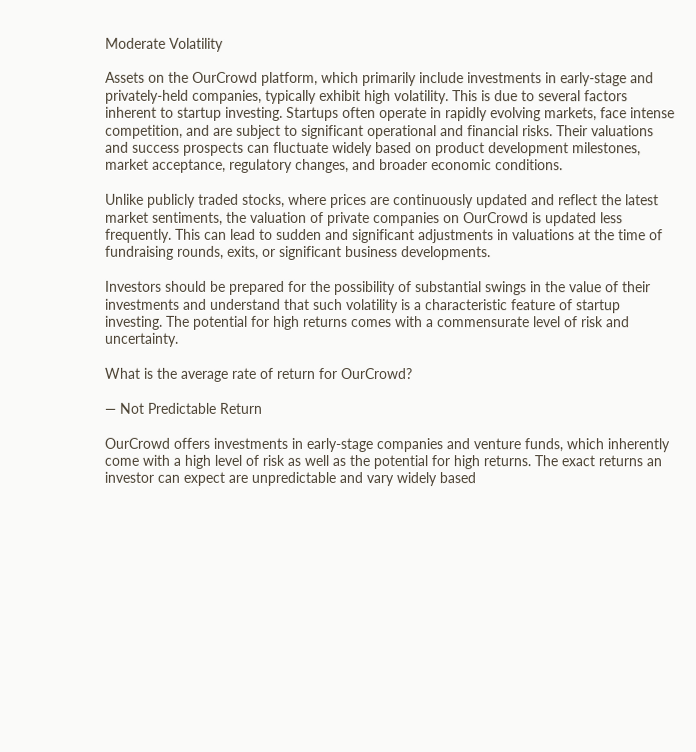Moderate Volatility

Assets on the OurCrowd platform, which primarily include investments in early-stage and privately-held companies, typically exhibit high volatility. This is due to several factors inherent to startup investing. Startups often operate in rapidly evolving markets, face intense competition, and are subject to significant operational and financial risks. Their valuations and success prospects can fluctuate widely based on product development milestones, market acceptance, regulatory changes, and broader economic conditions.

Unlike publicly traded stocks, where prices are continuously updated and reflect the latest market sentiments, the valuation of private companies on OurCrowd is updated less frequently. This can lead to sudden and significant adjustments in valuations at the time of fundraising rounds, exits, or significant business developments.

Investors should be prepared for the possibility of substantial swings in the value of their investments and understand that such volatility is a characteristic feature of startup investing. The potential for high returns comes with a commensurate level of risk and uncertainty.

What is the average rate of return for OurCrowd?

— Not Predictable Return

OurCrowd offers investments in early-stage companies and venture funds, which inherently come with a high level of risk as well as the potential for high returns. The exact returns an investor can expect are unpredictable and vary widely based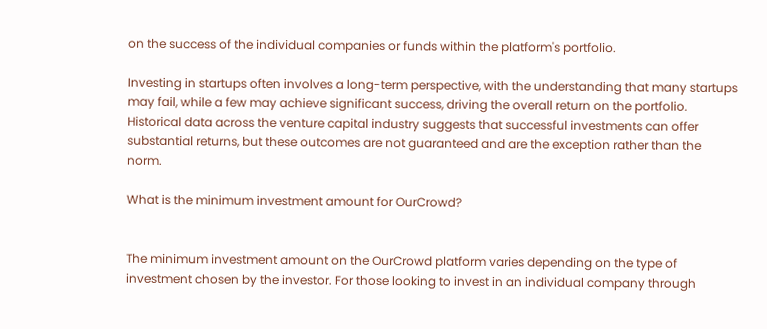on the success of the individual companies or funds within the platform's portfolio.

Investing in startups often involves a long-term perspective, with the understanding that many startups may fail, while a few may achieve significant success, driving the overall return on the portfolio. Historical data across the venture capital industry suggests that successful investments can offer substantial returns, but these outcomes are not guaranteed and are the exception rather than the norm.

What is the minimum investment amount for OurCrowd?


The minimum investment amount on the OurCrowd platform varies depending on the type of investment chosen by the investor. For those looking to invest in an individual company through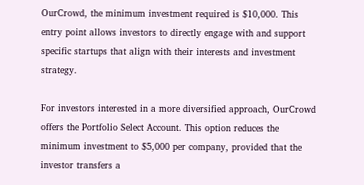OurCrowd, the minimum investment required is $10,000. This entry point allows investors to directly engage with and support specific startups that align with their interests and investment strategy.

For investors interested in a more diversified approach, OurCrowd offers the Portfolio Select Account. This option reduces the minimum investment to $5,000 per company, provided that the investor transfers a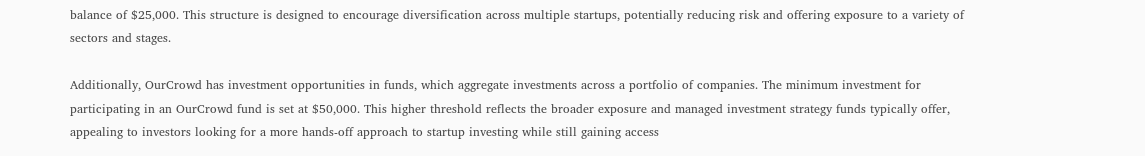balance of $25,000. This structure is designed to encourage diversification across multiple startups, potentially reducing risk and offering exposure to a variety of sectors and stages.

Additionally, OurCrowd has investment opportunities in funds, which aggregate investments across a portfolio of companies. The minimum investment for participating in an OurCrowd fund is set at $50,000. This higher threshold reflects the broader exposure and managed investment strategy funds typically offer, appealing to investors looking for a more hands-off approach to startup investing while still gaining access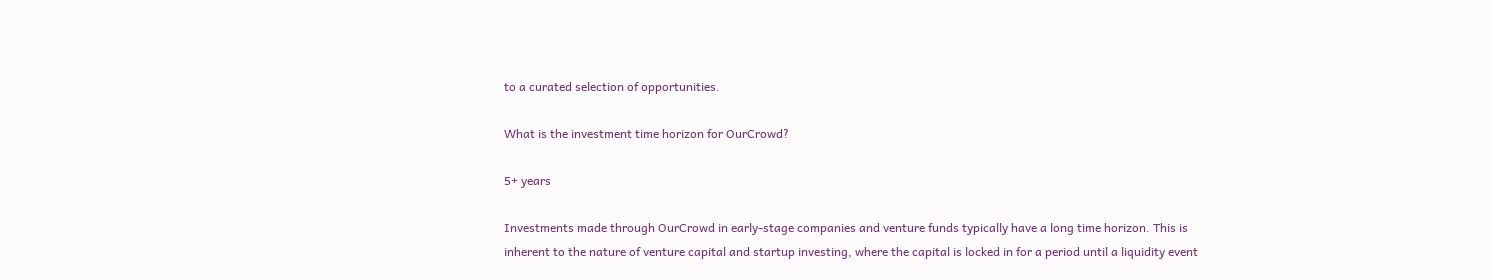to a curated selection of opportunities.

What is the investment time horizon for OurCrowd?

5+ years

Investments made through OurCrowd in early-stage companies and venture funds typically have a long time horizon. This is inherent to the nature of venture capital and startup investing, where the capital is locked in for a period until a liquidity event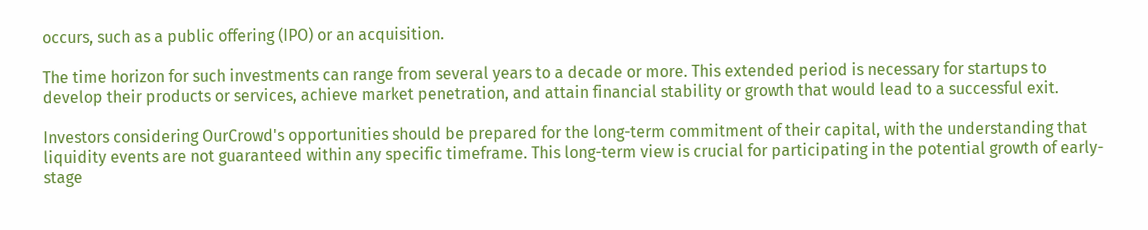occurs, such as a public offering (IPO) or an acquisition.

The time horizon for such investments can range from several years to a decade or more. This extended period is necessary for startups to develop their products or services, achieve market penetration, and attain financial stability or growth that would lead to a successful exit.

Investors considering OurCrowd's opportunities should be prepared for the long-term commitment of their capital, with the understanding that liquidity events are not guaranteed within any specific timeframe. This long-term view is crucial for participating in the potential growth of early-stage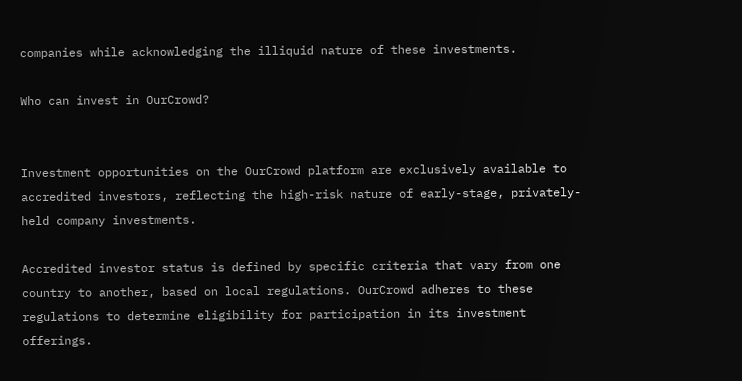companies while acknowledging the illiquid nature of these investments.

Who can invest in OurCrowd?


Investment opportunities on the OurCrowd platform are exclusively available to accredited investors, reflecting the high-risk nature of early-stage, privately-held company investments.

Accredited investor status is defined by specific criteria that vary from one country to another, based on local regulations. OurCrowd adheres to these regulations to determine eligibility for participation in its investment offerings.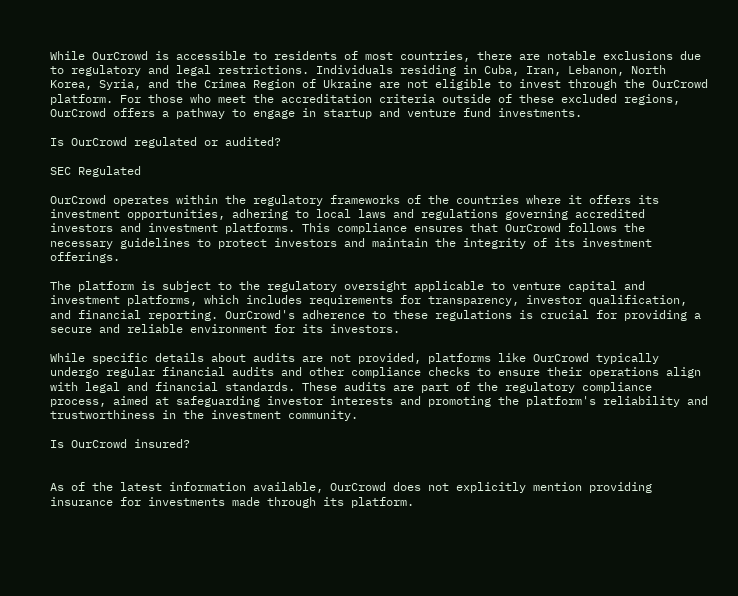While OurCrowd is accessible to residents of most countries, there are notable exclusions due to regulatory and legal restrictions. Individuals residing in Cuba, Iran, Lebanon, North Korea, Syria, and the Crimea Region of Ukraine are not eligible to invest through the OurCrowd platform. For those who meet the accreditation criteria outside of these excluded regions, OurCrowd offers a pathway to engage in startup and venture fund investments.

Is OurCrowd regulated or audited?

SEC Regulated

OurCrowd operates within the regulatory frameworks of the countries where it offers its investment opportunities, adhering to local laws and regulations governing accredited investors and investment platforms. This compliance ensures that OurCrowd follows the necessary guidelines to protect investors and maintain the integrity of its investment offerings.

The platform is subject to the regulatory oversight applicable to venture capital and investment platforms, which includes requirements for transparency, investor qualification, and financial reporting. OurCrowd's adherence to these regulations is crucial for providing a secure and reliable environment for its investors.

While specific details about audits are not provided, platforms like OurCrowd typically undergo regular financial audits and other compliance checks to ensure their operations align with legal and financial standards. These audits are part of the regulatory compliance process, aimed at safeguarding investor interests and promoting the platform's reliability and trustworthiness in the investment community.

Is OurCrowd insured?


As of the latest information available, OurCrowd does not explicitly mention providing insurance for investments made through its platform.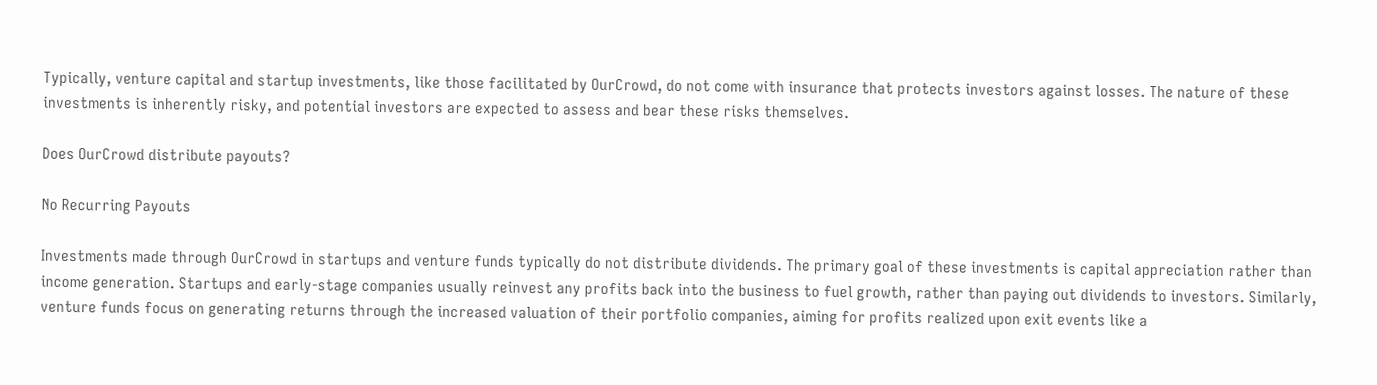Typically, venture capital and startup investments, like those facilitated by OurCrowd, do not come with insurance that protects investors against losses. The nature of these investments is inherently risky, and potential investors are expected to assess and bear these risks themselves.

Does OurCrowd distribute payouts?

No Recurring Payouts

Investments made through OurCrowd in startups and venture funds typically do not distribute dividends. The primary goal of these investments is capital appreciation rather than income generation. Startups and early-stage companies usually reinvest any profits back into the business to fuel growth, rather than paying out dividends to investors. Similarly, venture funds focus on generating returns through the increased valuation of their portfolio companies, aiming for profits realized upon exit events like a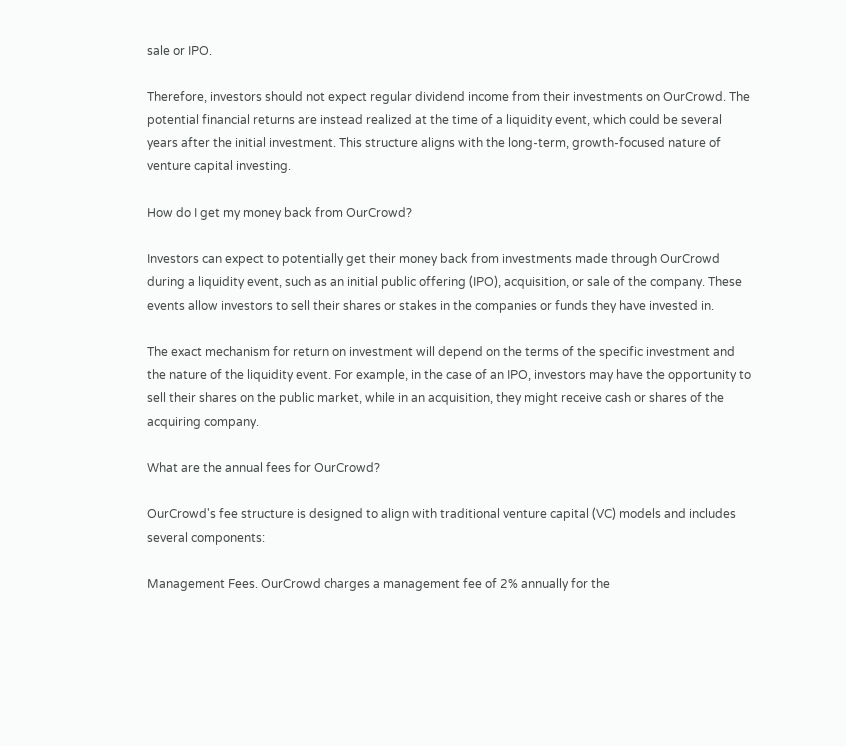sale or IPO.

Therefore, investors should not expect regular dividend income from their investments on OurCrowd. The potential financial returns are instead realized at the time of a liquidity event, which could be several years after the initial investment. This structure aligns with the long-term, growth-focused nature of venture capital investing.

How do I get my money back from OurCrowd?

Investors can expect to potentially get their money back from investments made through OurCrowd during a liquidity event, such as an initial public offering (IPO), acquisition, or sale of the company. These events allow investors to sell their shares or stakes in the companies or funds they have invested in.

The exact mechanism for return on investment will depend on the terms of the specific investment and the nature of the liquidity event. For example, in the case of an IPO, investors may have the opportunity to sell their shares on the public market, while in an acquisition, they might receive cash or shares of the acquiring company.

What are the annual fees for OurCrowd?

OurCrowd's fee structure is designed to align with traditional venture capital (VC) models and includes several components:

Management Fees. OurCrowd charges a management fee of 2% annually for the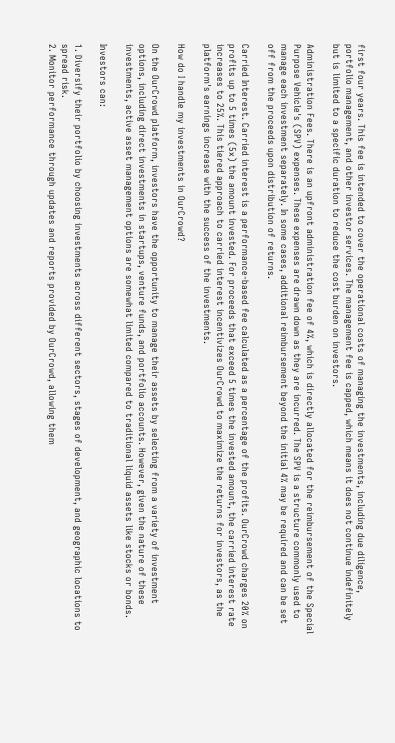first four years. This fee is intended to cover the operational costs of managing the investments, including due diligence, portfolio management, and other investor services. The management fee is capped, which means it does not continue indefinitely but is limited to a specific duration to reduce the cost burden on investors.

Administration Fees. There is an upfront administration fee of 4%, which is directly allocated for the reimbursement of the Special Purpose Vehicle's (SPV) expenses. These expenses are drawn down as they are incurred. The SPV is a structure commonly used to manage each investment separately. In some cases, additional reimbursement beyond the initial 4% may be required and can be set off from the proceeds upon distribution of returns.

Carried Interest. Carried interest is a performance-based fee calculated as a percentage of the profits. OurCrowd charges 20% on profits up to 5 times (5x) the amount invested. For proceeds that exceed 5 times the invested amount, the carried interest rate increases to 25%. This tiered approach to carried interest incentivizes OurCrowd to maximize the returns for investors, as the platform's earnings increase with the success of the investments.

How do I handle my investments in OurCrowd?

On the OurCrowd platform, investors have the opportunity to manage their assets by selecting from a variety of investment options, including direct investments in startups, venture funds, and portfolio accounts. However, given the nature of these investments, active asset management options are somewhat limited compared to traditional liquid assets like stocks or bonds.

Investors can:

1. Diversify their portfolio by choosing investments across different sectors, stages of development, and geographic locations to spread risk.
2. Monitor performance through updates and reports provided by OurCrowd, allowing them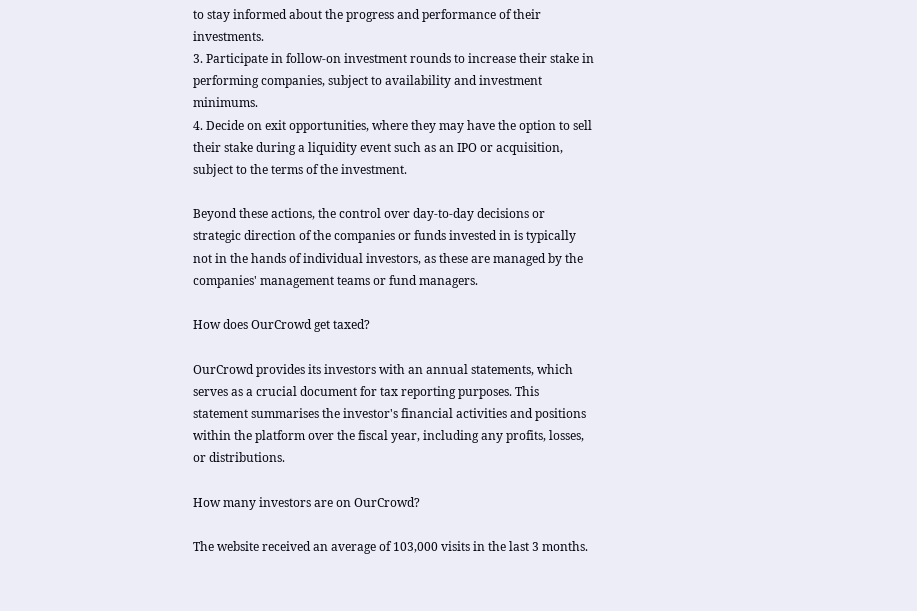to stay informed about the progress and performance of their investments.
3. Participate in follow-on investment rounds to increase their stake in performing companies, subject to availability and investment minimums.
4. Decide on exit opportunities, where they may have the option to sell their stake during a liquidity event such as an IPO or acquisition, subject to the terms of the investment.

Beyond these actions, the control over day-to-day decisions or strategic direction of the companies or funds invested in is typically not in the hands of individual investors, as these are managed by the companies' management teams or fund managers.

How does OurCrowd get taxed?

OurCrowd provides its investors with an annual statements, which serves as a crucial document for tax reporting purposes. This statement summarises the investor's financial activities and positions within the platform over the fiscal year, including any profits, losses, or distributions.

How many investors are on OurCrowd?

The website received an average of 103,000 visits in the last 3 months.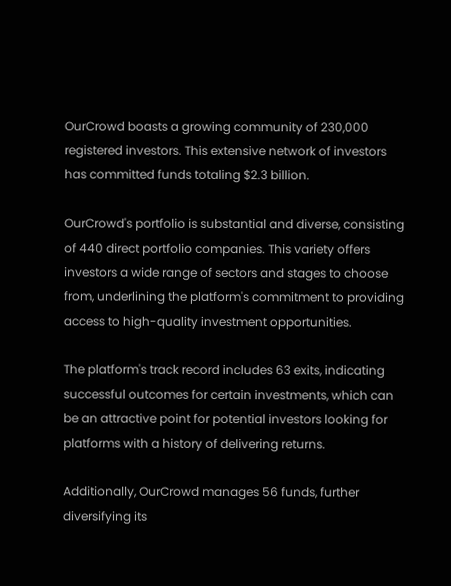OurCrowd boasts a growing community of 230,000 registered investors. This extensive network of investors has committed funds totaling $2.3 billion.

OurCrowd's portfolio is substantial and diverse, consisting of 440 direct portfolio companies. This variety offers investors a wide range of sectors and stages to choose from, underlining the platform's commitment to providing access to high-quality investment opportunities.

The platform's track record includes 63 exits, indicating successful outcomes for certain investments, which can be an attractive point for potential investors looking for platforms with a history of delivering returns.

Additionally, OurCrowd manages 56 funds, further diversifying its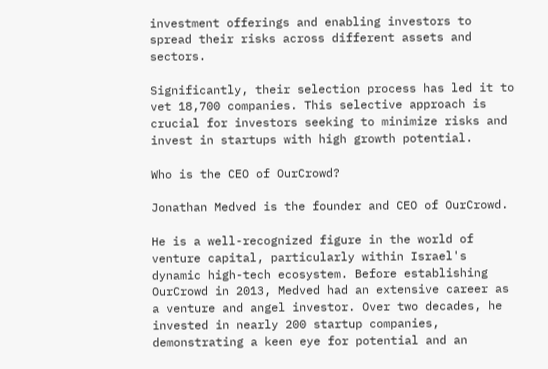investment offerings and enabling investors to spread their risks across different assets and sectors.

Significantly, their selection process has led it to vet 18,700 companies. This selective approach is crucial for investors seeking to minimize risks and invest in startups with high growth potential.

Who is the CEO of OurCrowd?

Jonathan Medved is the founder and CEO of OurCrowd.

He is a well-recognized figure in the world of venture capital, particularly within Israel's dynamic high-tech ecosystem. Before establishing OurCrowd in 2013, Medved had an extensive career as a venture and angel investor. Over two decades, he invested in nearly 200 startup companies, demonstrating a keen eye for potential and an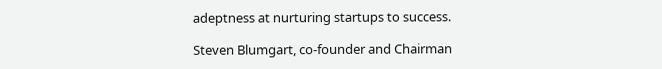adeptness at nurturing startups to success.

Steven Blumgart, co-founder and Chairman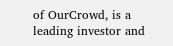of OurCrowd, is a leading investor and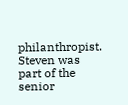philanthropist. Steven was part of the senior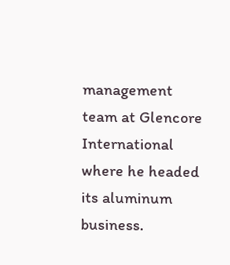management team at Glencore International where he headed its aluminum business.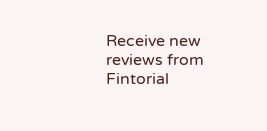Receive new reviews from Fintorial